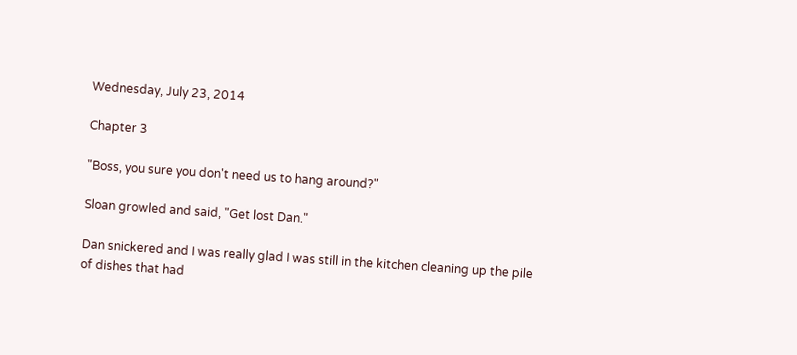Wednesday, July 23, 2014

Chapter 3

"Boss, you sure you don't need us to hang around?"

Sloan growled and said, "Get lost Dan."

Dan snickered and I was really glad I was still in the kitchen cleaning up the pile of dishes that had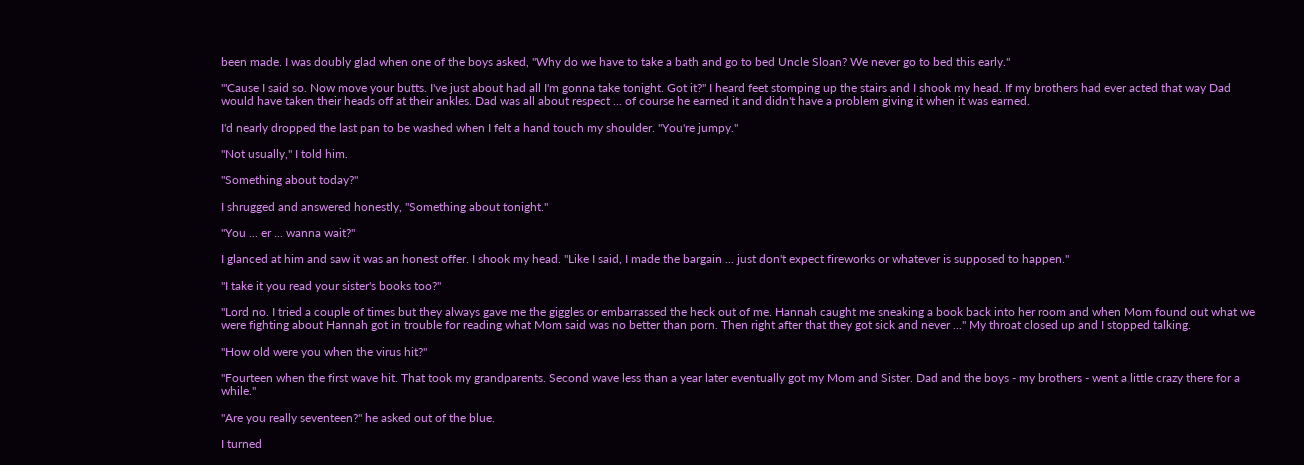been made. I was doubly glad when one of the boys asked, "Why do we have to take a bath and go to bed Uncle Sloan? We never go to bed this early."

"'Cause I said so. Now move your butts. I've just about had all I'm gonna take tonight. Got it?" I heard feet stomping up the stairs and I shook my head. If my brothers had ever acted that way Dad would have taken their heads off at their ankles. Dad was all about respect ... of course he earned it and didn't have a problem giving it when it was earned.

I'd nearly dropped the last pan to be washed when I felt a hand touch my shoulder. "You're jumpy."

"Not usually," I told him.

"Something about today?"

I shrugged and answered honestly, "Something about tonight."

"You ... er ... wanna wait?"

I glanced at him and saw it was an honest offer. I shook my head. "Like I said, I made the bargain ... just don't expect fireworks or whatever is supposed to happen."

"I take it you read your sister's books too?"

"Lord no. I tried a couple of times but they always gave me the giggles or embarrassed the heck out of me. Hannah caught me sneaking a book back into her room and when Mom found out what we were fighting about Hannah got in trouble for reading what Mom said was no better than porn. Then right after that they got sick and never ..." My throat closed up and I stopped talking.

"How old were you when the virus hit?"

"Fourteen when the first wave hit. That took my grandparents. Second wave less than a year later eventually got my Mom and Sister. Dad and the boys - my brothers - went a little crazy there for a while."

"Are you really seventeen?" he asked out of the blue.

I turned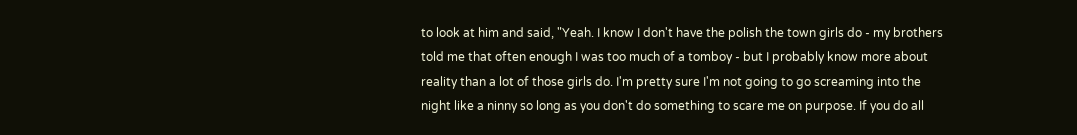to look at him and said, "Yeah. I know I don't have the polish the town girls do - my brothers told me that often enough I was too much of a tomboy - but I probably know more about reality than a lot of those girls do. I'm pretty sure I'm not going to go screaming into the night like a ninny so long as you don't do something to scare me on purpose. If you do all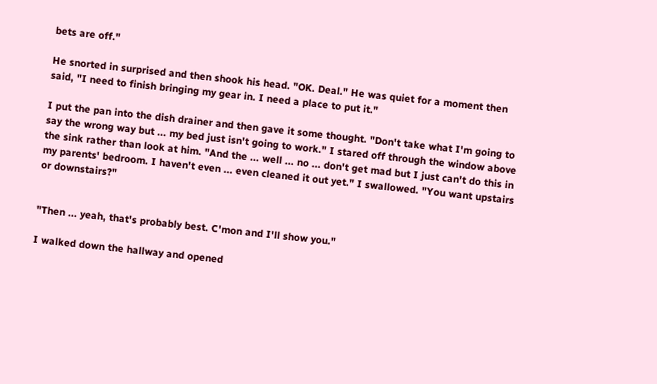bets are off."

He snorted in surprised and then shook his head. "OK. Deal." He was quiet for a moment then said, "I need to finish bringing my gear in. I need a place to put it."

I put the pan into the dish drainer and then gave it some thought. "Don't take what I'm going to say the wrong way but ... my bed just isn't going to work." I stared off through the window above the sink rather than look at him. "And the ... well ... no ... don't get mad but I just can't do this in my parents' bedroom. I haven't even ... even cleaned it out yet." I swallowed. "You want upstairs or downstairs?"


"Then ... yeah, that's probably best. C'mon and I'll show you."

I walked down the hallway and opened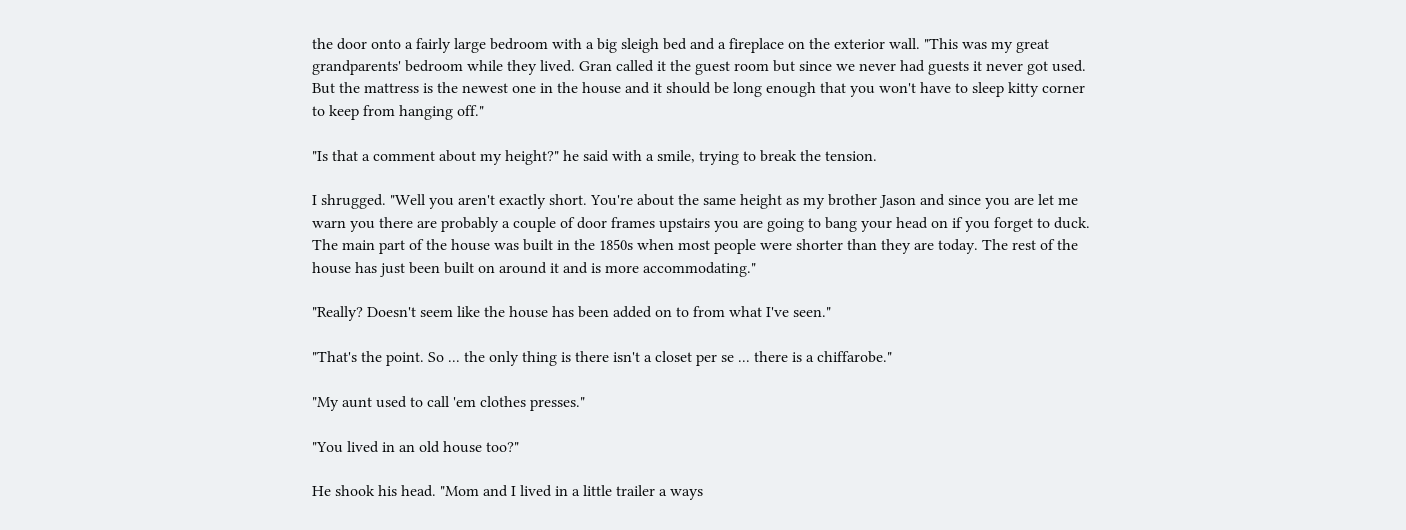the door onto a fairly large bedroom with a big sleigh bed and a fireplace on the exterior wall. "This was my great grandparents' bedroom while they lived. Gran called it the guest room but since we never had guests it never got used. But the mattress is the newest one in the house and it should be long enough that you won't have to sleep kitty corner to keep from hanging off."

"Is that a comment about my height?" he said with a smile, trying to break the tension.

I shrugged. "Well you aren't exactly short. You're about the same height as my brother Jason and since you are let me warn you there are probably a couple of door frames upstairs you are going to bang your head on if you forget to duck. The main part of the house was built in the 1850s when most people were shorter than they are today. The rest of the house has just been built on around it and is more accommodating."

"Really? Doesn't seem like the house has been added on to from what I've seen."

"That's the point. So ... the only thing is there isn't a closet per se ... there is a chiffarobe."

"My aunt used to call 'em clothes presses."

"You lived in an old house too?"

He shook his head. "Mom and I lived in a little trailer a ways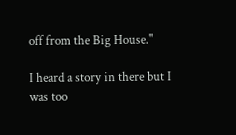off from the Big House."

I heard a story in there but I was too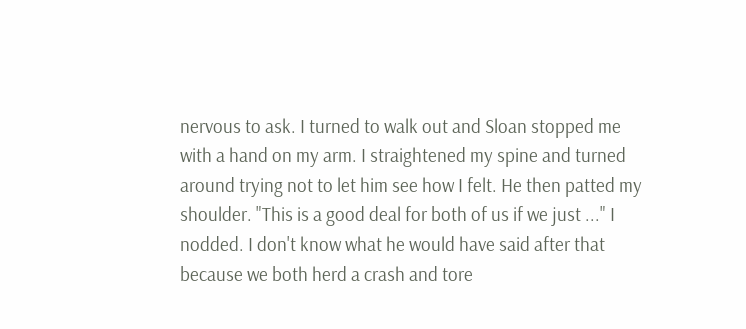nervous to ask. I turned to walk out and Sloan stopped me with a hand on my arm. I straightened my spine and turned around trying not to let him see how I felt. He then patted my shoulder. "This is a good deal for both of us if we just ..." I nodded. I don't know what he would have said after that because we both herd a crash and tore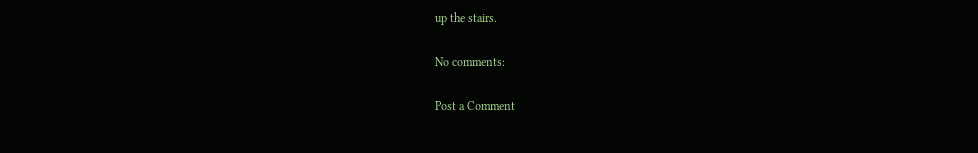up the stairs.

No comments:

Post a Comment